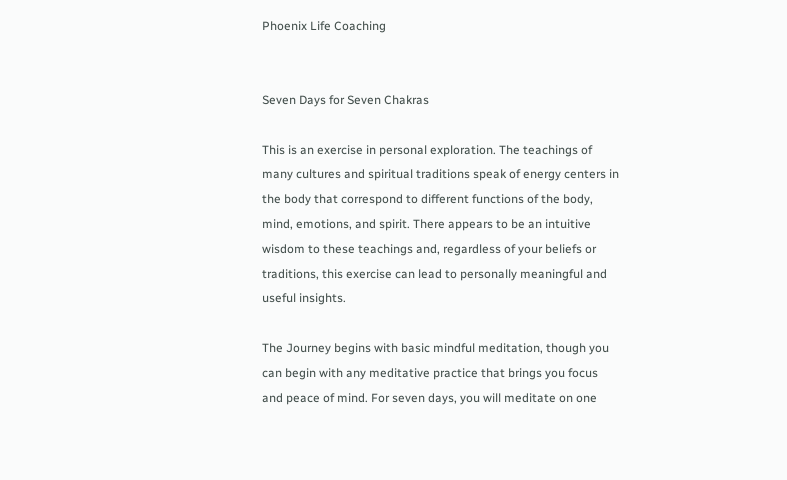Phoenix Life Coaching


Seven Days for Seven Chakras

This is an exercise in personal exploration. The teachings of many cultures and spiritual traditions speak of energy centers in the body that correspond to different functions of the body, mind, emotions, and spirit. There appears to be an intuitive wisdom to these teachings and, regardless of your beliefs or traditions, this exercise can lead to personally meaningful and useful insights.

The Journey begins with basic mindful meditation, though you can begin with any meditative practice that brings you focus and peace of mind. For seven days, you will meditate on one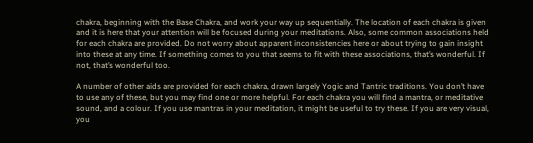chakra, beginning with the Base Chakra, and work your way up sequentially. The location of each chakra is given and it is here that your attention will be focused during your meditations. Also, some common associations held for each chakra are provided. Do not worry about apparent inconsistencies here or about trying to gain insight into these at any time. If something comes to you that seems to fit with these associations, that’s wonderful. If not, that’s wonderful too.

A number of other aids are provided for each chakra, drawn largely Yogic and Tantric traditions. You don’t have to use any of these, but you may find one or more helpful. For each chakra you will find a mantra, or meditative sound, and a colour. If you use mantras in your meditation, it might be useful to try these. If you are very visual, you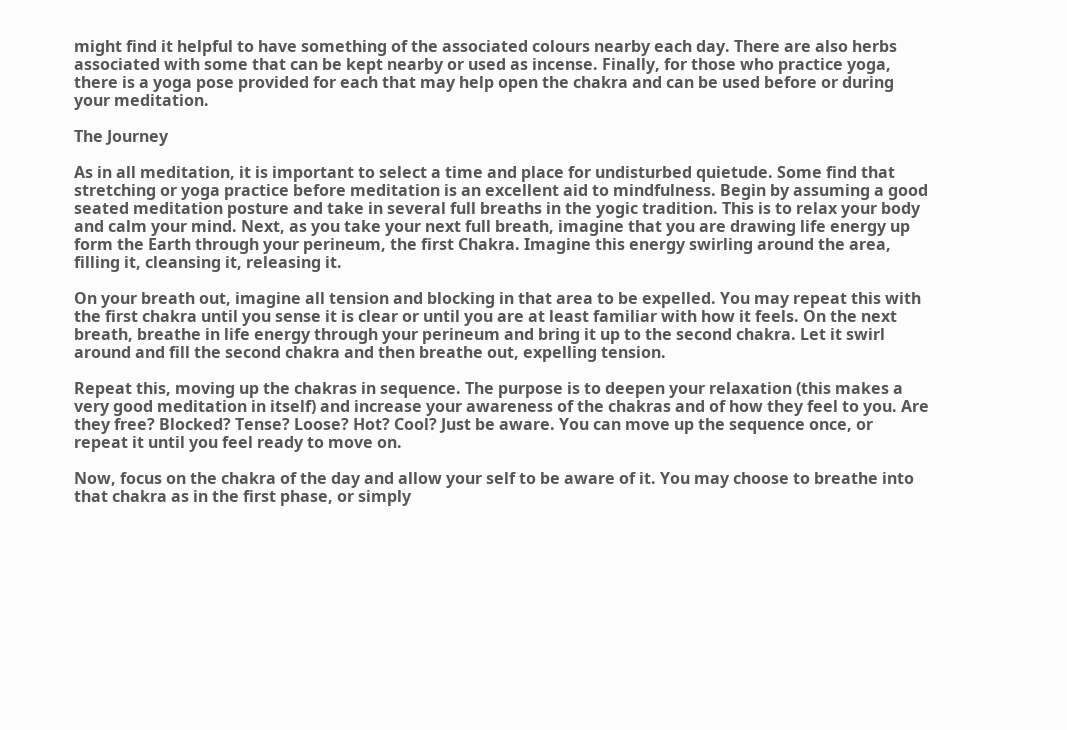might find it helpful to have something of the associated colours nearby each day. There are also herbs associated with some that can be kept nearby or used as incense. Finally, for those who practice yoga, there is a yoga pose provided for each that may help open the chakra and can be used before or during your meditation.

The Journey

As in all meditation, it is important to select a time and place for undisturbed quietude. Some find that stretching or yoga practice before meditation is an excellent aid to mindfulness. Begin by assuming a good seated meditation posture and take in several full breaths in the yogic tradition. This is to relax your body and calm your mind. Next, as you take your next full breath, imagine that you are drawing life energy up form the Earth through your perineum, the first Chakra. Imagine this energy swirling around the area, filling it, cleansing it, releasing it.

On your breath out, imagine all tension and blocking in that area to be expelled. You may repeat this with the first chakra until you sense it is clear or until you are at least familiar with how it feels. On the next breath, breathe in life energy through your perineum and bring it up to the second chakra. Let it swirl around and fill the second chakra and then breathe out, expelling tension.

Repeat this, moving up the chakras in sequence. The purpose is to deepen your relaxation (this makes a very good meditation in itself) and increase your awareness of the chakras and of how they feel to you. Are they free? Blocked? Tense? Loose? Hot? Cool? Just be aware. You can move up the sequence once, or repeat it until you feel ready to move on.

Now, focus on the chakra of the day and allow your self to be aware of it. You may choose to breathe into that chakra as in the first phase, or simply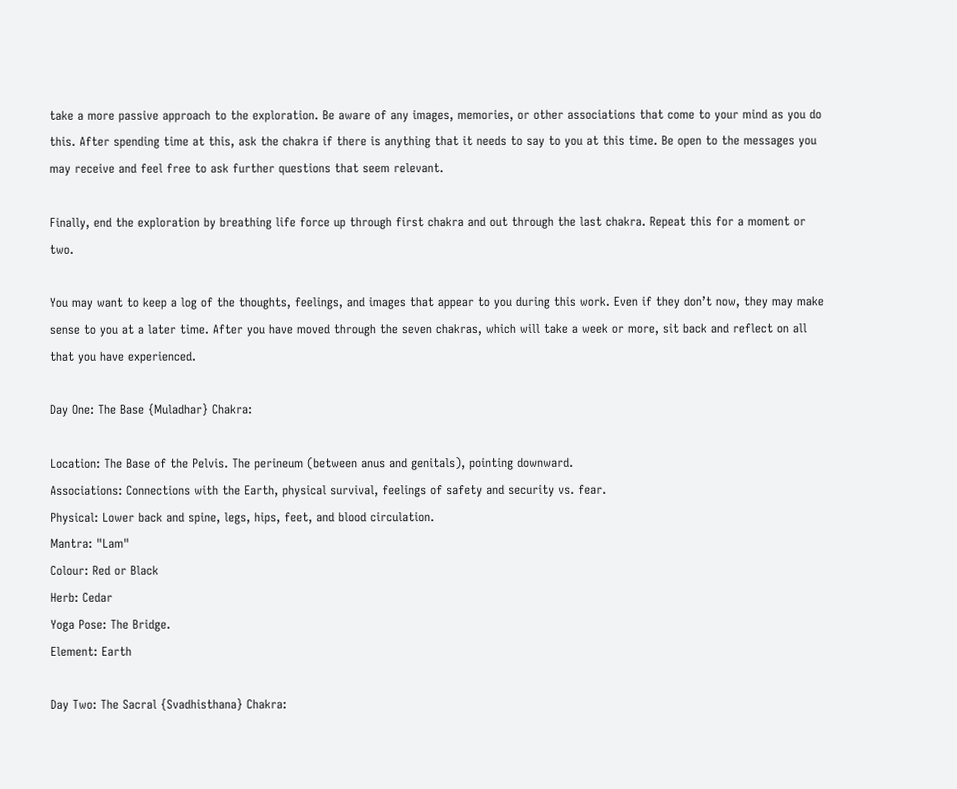take a more passive approach to the exploration. Be aware of any images, memories, or other associations that come to your mind as you do this. After spending time at this, ask the chakra if there is anything that it needs to say to you at this time. Be open to the messages you may receive and feel free to ask further questions that seem relevant.

Finally, end the exploration by breathing life force up through first chakra and out through the last chakra. Repeat this for a moment or two.

You may want to keep a log of the thoughts, feelings, and images that appear to you during this work. Even if they don’t now, they may make sense to you at a later time. After you have moved through the seven chakras, which will take a week or more, sit back and reflect on all that you have experienced.

Day One: The Base {Muladhar} Chakra:

Location: The Base of the Pelvis. The perineum (between anus and genitals), pointing downward.
Associations: Connections with the Earth, physical survival, feelings of safety and security vs. fear.
Physical: Lower back and spine, legs, hips, feet, and blood circulation.
Mantra: "Lam"
Colour: Red or Black
Herb: Cedar
Yoga Pose: The Bridge.
Element: Earth

Day Two: The Sacral {Svadhisthana} Chakra: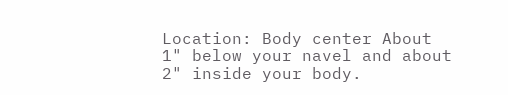Location: Body center About 1" below your navel and about 2" inside your body.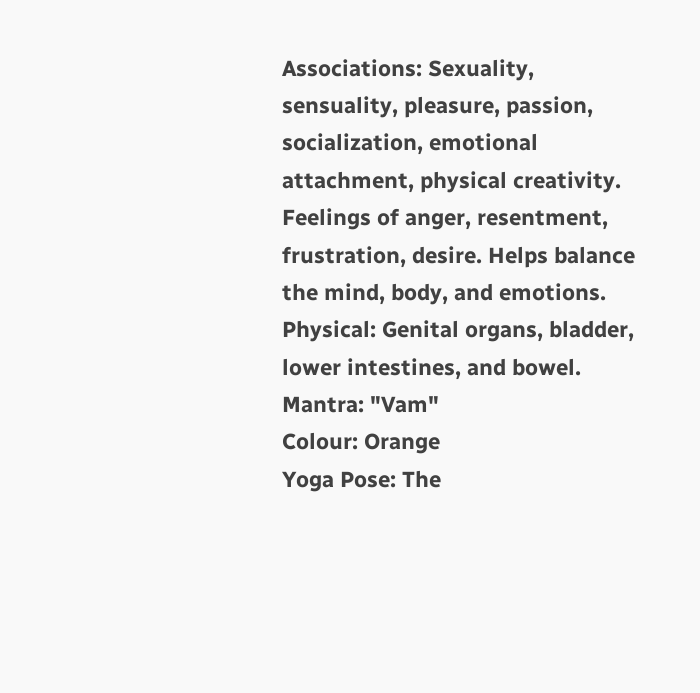Associations: Sexuality, sensuality, pleasure, passion, socialization, emotional attachment, physical creativity. Feelings of anger, resentment, frustration, desire. Helps balance the mind, body, and emotions.
Physical: Genital organs, bladder, lower intestines, and bowel.
Mantra: "Vam"
Colour: Orange
Yoga Pose: The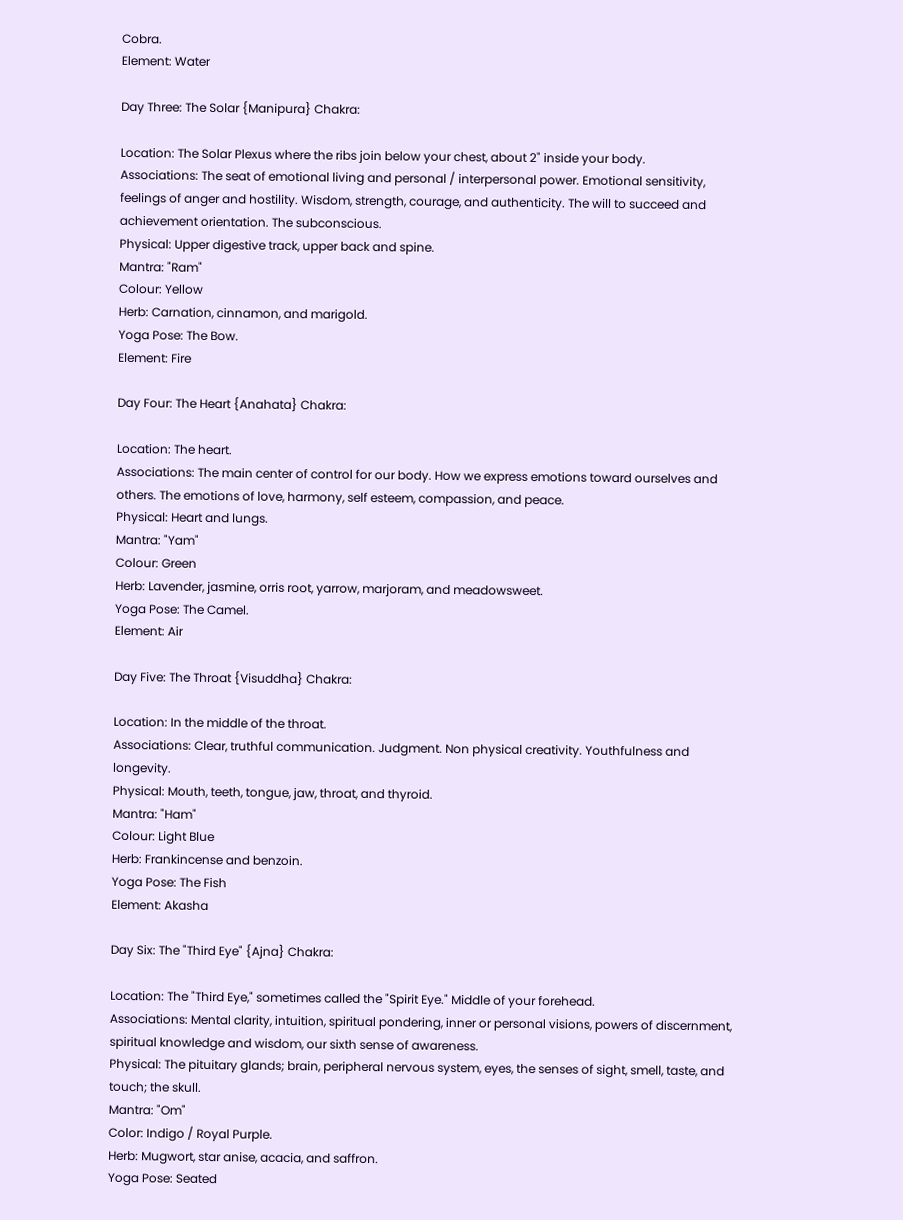Cobra.
Element: Water

Day Three: The Solar {Manipura} Chakra:

Location: The Solar Plexus where the ribs join below your chest, about 2" inside your body.
Associations: The seat of emotional living and personal / interpersonal power. Emotional sensitivity, feelings of anger and hostility. Wisdom, strength, courage, and authenticity. The will to succeed and achievement orientation. The subconscious.
Physical: Upper digestive track, upper back and spine.
Mantra: "Ram"
Colour: Yellow
Herb: Carnation, cinnamon, and marigold.
Yoga Pose: The Bow.
Element: Fire

Day Four: The Heart {Anahata} Chakra:

Location: The heart.
Associations: The main center of control for our body. How we express emotions toward ourselves and others. The emotions of love, harmony, self esteem, compassion, and peace.
Physical: Heart and lungs.
Mantra: "Yam"
Colour: Green
Herb: Lavender, jasmine, orris root, yarrow, marjoram, and meadowsweet.
Yoga Pose: The Camel.
Element: Air

Day Five: The Throat {Visuddha} Chakra:

Location: In the middle of the throat.
Associations: Clear, truthful communication. Judgment. Non physical creativity. Youthfulness and longevity.
Physical: Mouth, teeth, tongue, jaw, throat, and thyroid.
Mantra: "Ham"
Colour: Light Blue
Herb: Frankincense and benzoin.
Yoga Pose: The Fish
Element: Akasha

Day Six: The "Third Eye" {Ajna} Chakra:

Location: The "Third Eye," sometimes called the "Spirit Eye." Middle of your forehead.
Associations: Mental clarity, intuition, spiritual pondering, inner or personal visions, powers of discernment, spiritual knowledge and wisdom, our sixth sense of awareness.
Physical: The pituitary glands; brain, peripheral nervous system, eyes, the senses of sight, smell, taste, and touch; the skull.
Mantra: "Om"
Color: Indigo / Royal Purple.
Herb: Mugwort, star anise, acacia, and saffron.
Yoga Pose: Seated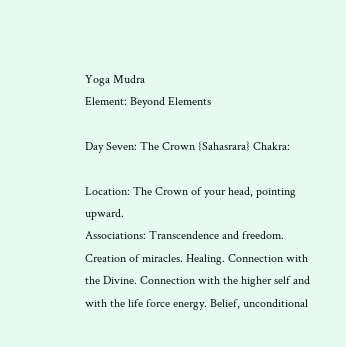Yoga Mudra
Element: Beyond Elements

Day Seven: The Crown {Sahasrara} Chakra:

Location: The Crown of your head, pointing upward.
Associations: Transcendence and freedom. Creation of miracles. Healing. Connection with the Divine. Connection with the higher self and with the life force energy. Belief, unconditional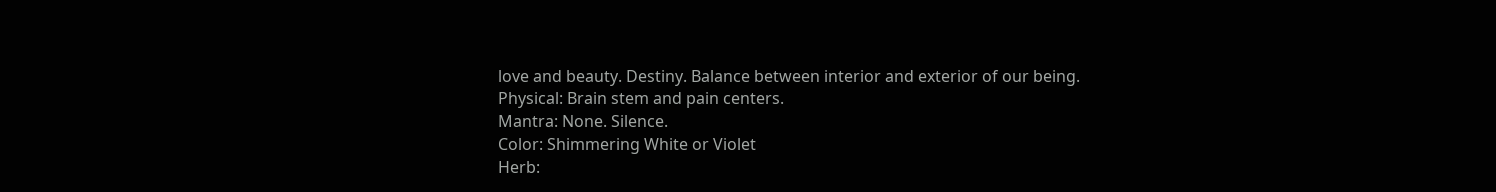love and beauty. Destiny. Balance between interior and exterior of our being.
Physical: Brain stem and pain centers.
Mantra: None. Silence.
Color: Shimmering White or Violet
Herb: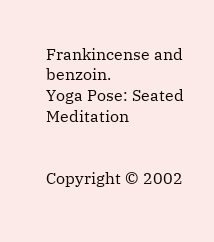Frankincense and benzoin.
Yoga Pose: Seated Meditation


Copyright © 2002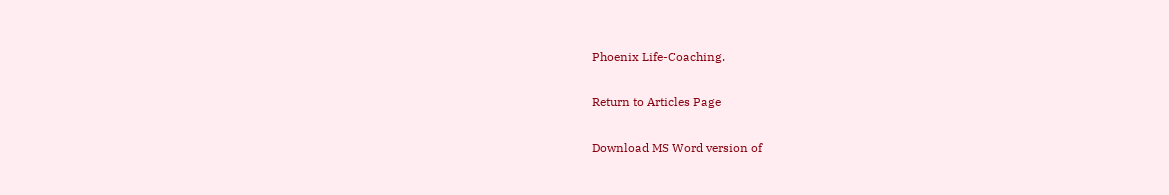Phoenix Life-Coaching.

Return to Articles Page

Download MS Word version of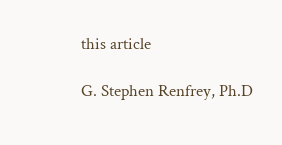this article

G. Stephen Renfrey, Ph.D